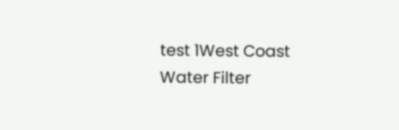test 1West Coast Water Filter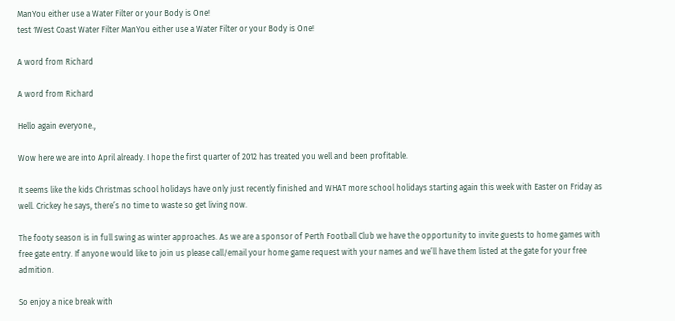ManYou either use a Water Filter or your Body is One!
test 1West Coast Water Filter ManYou either use a Water Filter or your Body is One!

A word from Richard

A word from Richard

Hello again everyone.,

Wow here we are into April already. I hope the first quarter of 2012 has treated you well and been profitable.

It seems like the kids Christmas school holidays have only just recently finished and WHAT more school holidays starting again this week with Easter on Friday as well. Crickey he says, there’s no time to waste so get living now.

The footy season is in full swing as winter approaches. As we are a sponsor of Perth Football Club we have the opportunity to invite guests to home games with free gate entry. If anyone would like to join us please call/email your home game request with your names and we’ll have them listed at the gate for your free admition.

So enjoy a nice break with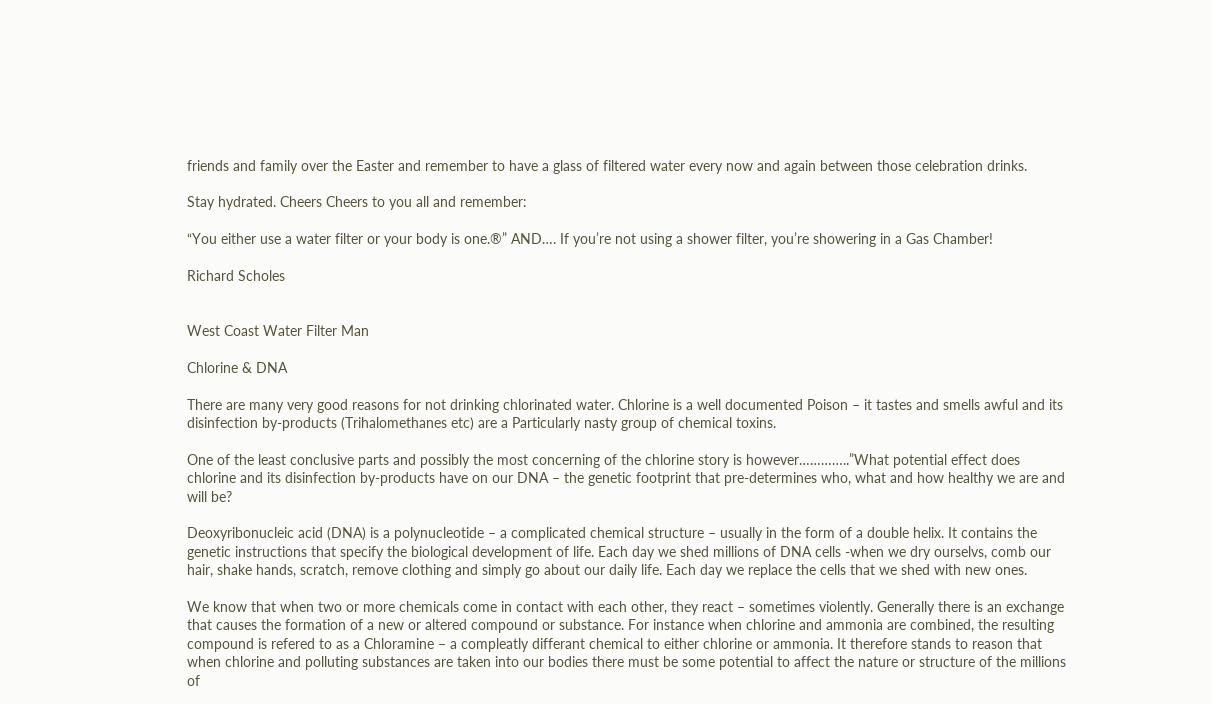friends and family over the Easter and remember to have a glass of filtered water every now and again between those celebration drinks.

Stay hydrated. Cheers Cheers to you all and remember:

“You either use a water filter or your body is one.®” AND…. If you’re not using a shower filter, you’re showering in a Gas Chamber!

Richard Scholes


West Coast Water Filter Man

Chlorine & DNA

There are many very good reasons for not drinking chlorinated water. Chlorine is a well documented Poison – it tastes and smells awful and its disinfection by-products (Trihalomethanes etc) are a Particularly nasty group of chemical toxins.

One of the least conclusive parts and possibly the most concerning of the chlorine story is however…………..”What potential effect does chlorine and its disinfection by-products have on our DNA – the genetic footprint that pre-determines who, what and how healthy we are and will be?

Deoxyribonucleic acid (DNA) is a polynucleotide – a complicated chemical structure – usually in the form of a double helix. It contains the genetic instructions that specify the biological development of life. Each day we shed millions of DNA cells -when we dry ourselvs, comb our hair, shake hands, scratch, remove clothing and simply go about our daily life. Each day we replace the cells that we shed with new ones.

We know that when two or more chemicals come in contact with each other, they react – sometimes violently. Generally there is an exchange that causes the formation of a new or altered compound or substance. For instance when chlorine and ammonia are combined, the resulting compound is refered to as a Chloramine – a compleatly differant chemical to either chlorine or ammonia. It therefore stands to reason that when chlorine and polluting substances are taken into our bodies there must be some potential to affect the nature or structure of the millions of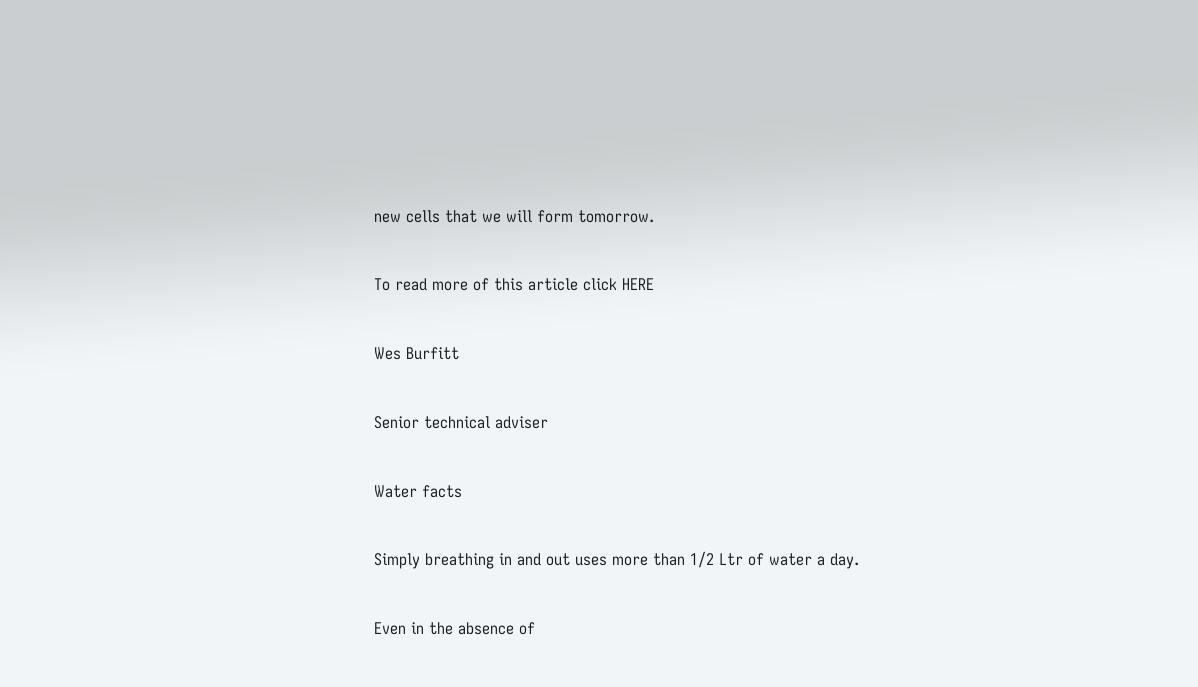new cells that we will form tomorrow.

To read more of this article click HERE

Wes Burfitt

Senior technical adviser

Water facts

Simply breathing in and out uses more than 1/2 Ltr of water a day.

Even in the absence of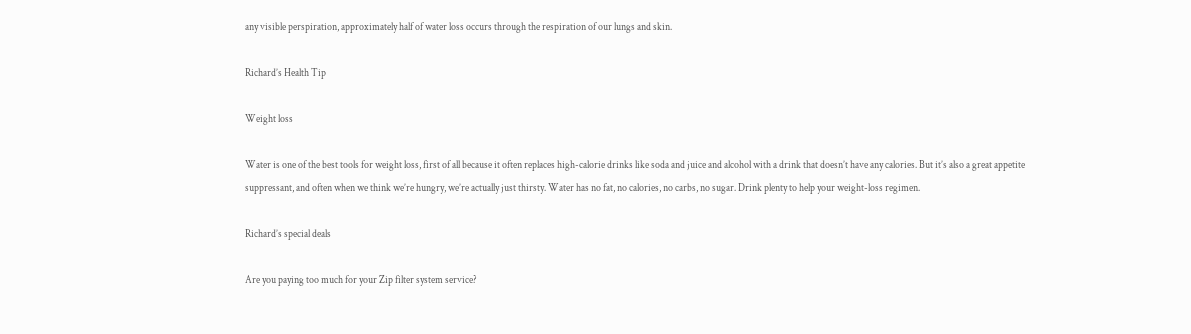any visible perspiration, approximately half of water loss occurs through the respiration of our lungs and skin.

Richard’s Health Tip

Weight loss

Water is one of the best tools for weight loss, first of all because it often replaces high-calorie drinks like soda and juice and alcohol with a drink that doesn’t have any calories. But it’s also a great appetite suppressant, and often when we think we’re hungry, we’re actually just thirsty. Water has no fat, no calories, no carbs, no sugar. Drink plenty to help your weight-loss regimen.

Richard’s special deals

Are you paying too much for your Zip filter system service?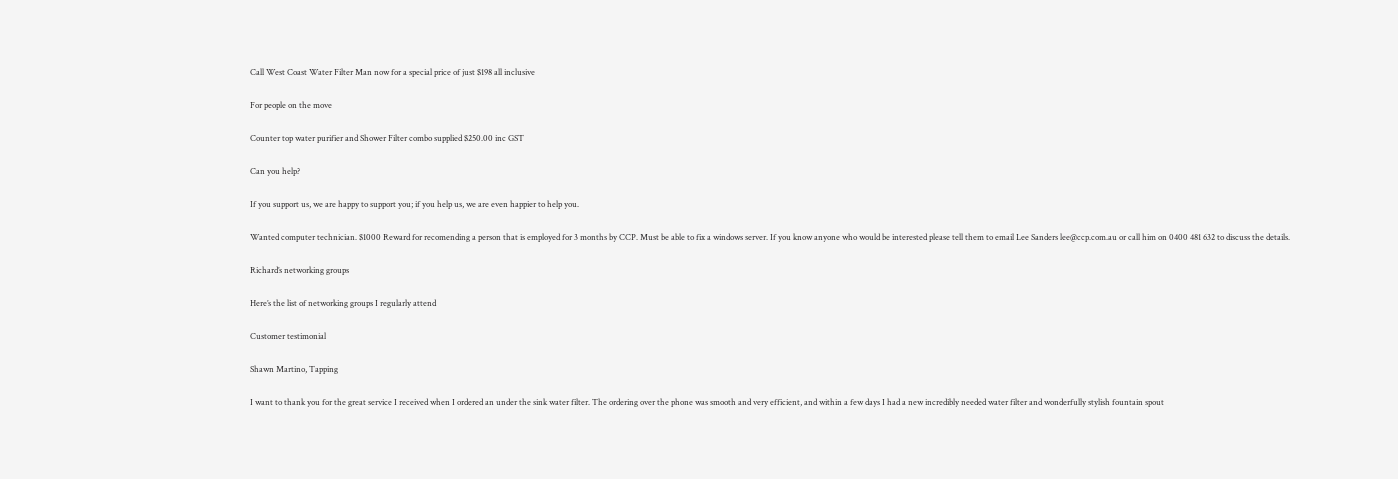Call West Coast Water Filter Man now for a special price of just $198 all inclusive

For people on the move

Counter top water purifier and Shower Filter combo supplied $250.00 inc GST

Can you help?

If you support us, we are happy to support you; if you help us, we are even happier to help you.

Wanted computer technician. $1000 Reward for recomending a person that is employed for 3 months by CCP. Must be able to fix a windows server. If you know anyone who would be interested please tell them to email Lee Sanders lee@ccp.com.au or call him on 0400 481 632 to discuss the details.

Richard’s networking groups

Here’s the list of networking groups I regularly attend

Customer testimonial

Shawn Martino, Tapping

I want to thank you for the great service I received when I ordered an under the sink water filter. The ordering over the phone was smooth and very efficient, and within a few days I had a new incredibly needed water filter and wonderfully stylish fountain spout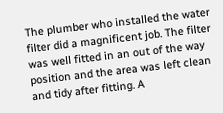The plumber who installed the water filter did a magnificent job. The filter was well fitted in an out of the way position and the area was left clean and tidy after fitting. A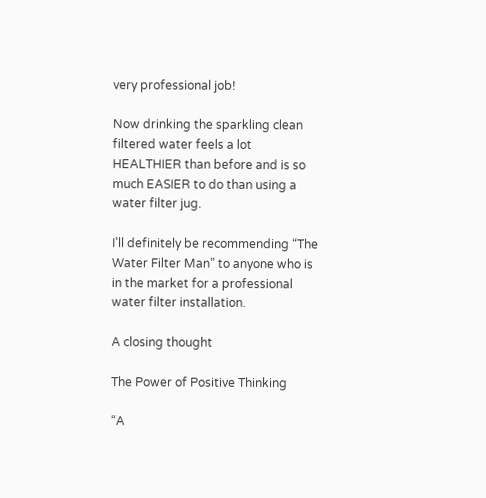very professional job!

Now drinking the sparkling clean filtered water feels a lot HEALTHIER than before and is so much EASIER to do than using a water filter jug.

I’ll definitely be recommending “The Water Filter Man” to anyone who is in the market for a professional water filter installation.

A closing thought

The Power of Positive Thinking

“A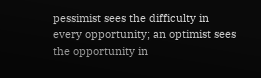pessimist sees the difficulty in every opportunity; an optimist sees the opportunity in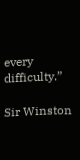every difficulty.”

Sir Winston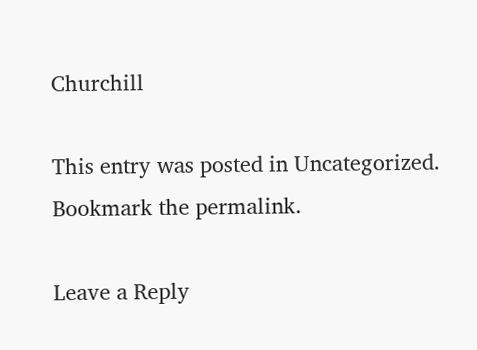Churchill

This entry was posted in Uncategorized. Bookmark the permalink.

Leave a Reply